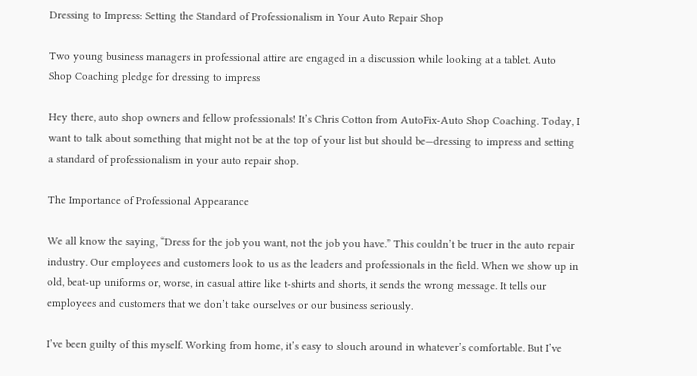Dressing to Impress: Setting the Standard of Professionalism in Your Auto Repair Shop

Two young business managers in professional attire are engaged in a discussion while looking at a tablet. Auto Shop Coaching pledge for dressing to impress

Hey there, auto shop owners and fellow professionals! It’s Chris Cotton from AutoFix-Auto Shop Coaching. Today, I want to talk about something that might not be at the top of your list but should be—dressing to impress and setting a standard of professionalism in your auto repair shop.

The Importance of Professional Appearance

We all know the saying, “Dress for the job you want, not the job you have.” This couldn’t be truer in the auto repair industry. Our employees and customers look to us as the leaders and professionals in the field. When we show up in old, beat-up uniforms or, worse, in casual attire like t-shirts and shorts, it sends the wrong message. It tells our employees and customers that we don’t take ourselves or our business seriously.

I’ve been guilty of this myself. Working from home, it’s easy to slouch around in whatever’s comfortable. But I’ve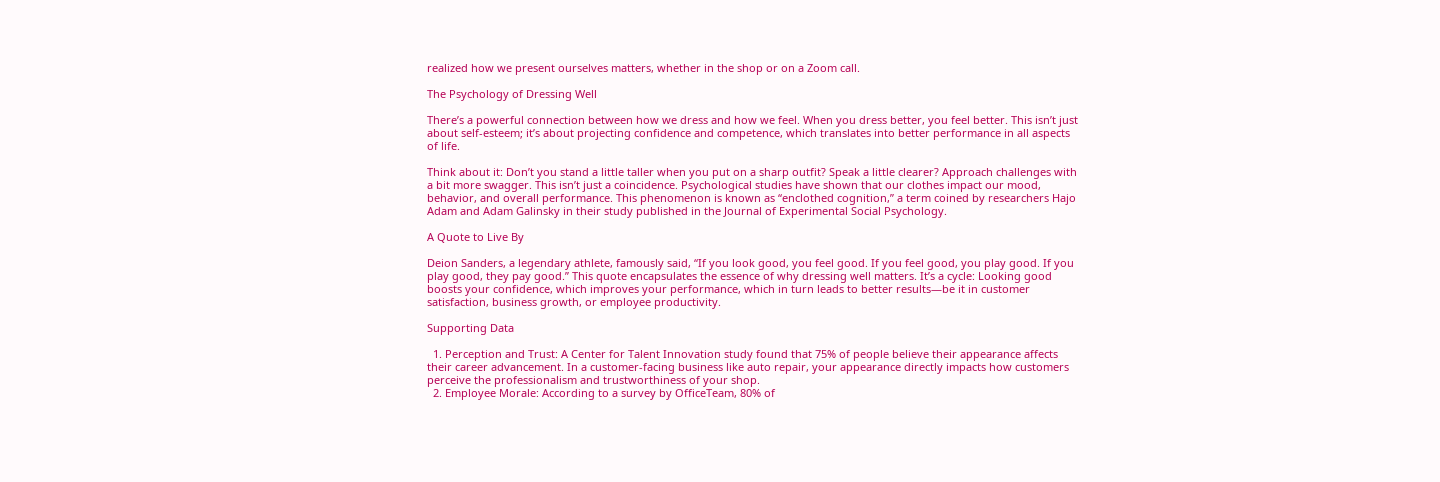realized how we present ourselves matters, whether in the shop or on a Zoom call.

The Psychology of Dressing Well

There’s a powerful connection between how we dress and how we feel. When you dress better, you feel better. This isn’t just about self-esteem; it’s about projecting confidence and competence, which translates into better performance in all aspects of life.

Think about it: Don’t you stand a little taller when you put on a sharp outfit? Speak a little clearer? Approach challenges with a bit more swagger. This isn’t just a coincidence. Psychological studies have shown that our clothes impact our mood, behavior, and overall performance. This phenomenon is known as “enclothed cognition,” a term coined by researchers Hajo Adam and Adam Galinsky in their study published in the Journal of Experimental Social Psychology.

A Quote to Live By

Deion Sanders, a legendary athlete, famously said, “If you look good, you feel good. If you feel good, you play good. If you play good, they pay good.” This quote encapsulates the essence of why dressing well matters. It’s a cycle: Looking good boosts your confidence, which improves your performance, which in turn leads to better results—be it in customer satisfaction, business growth, or employee productivity.

Supporting Data

  1. Perception and Trust: A Center for Talent Innovation study found that 75% of people believe their appearance affects their career advancement. In a customer-facing business like auto repair, your appearance directly impacts how customers perceive the professionalism and trustworthiness of your shop.
  2. Employee Morale: According to a survey by OfficeTeam, 80% of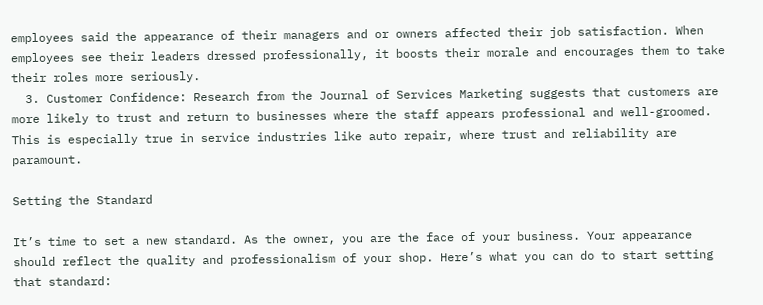employees said the appearance of their managers and or owners affected their job satisfaction. When employees see their leaders dressed professionally, it boosts their morale and encourages them to take their roles more seriously.
  3. Customer Confidence: Research from the Journal of Services Marketing suggests that customers are more likely to trust and return to businesses where the staff appears professional and well-groomed. This is especially true in service industries like auto repair, where trust and reliability are paramount.

Setting the Standard

It’s time to set a new standard. As the owner, you are the face of your business. Your appearance should reflect the quality and professionalism of your shop. Here’s what you can do to start setting that standard: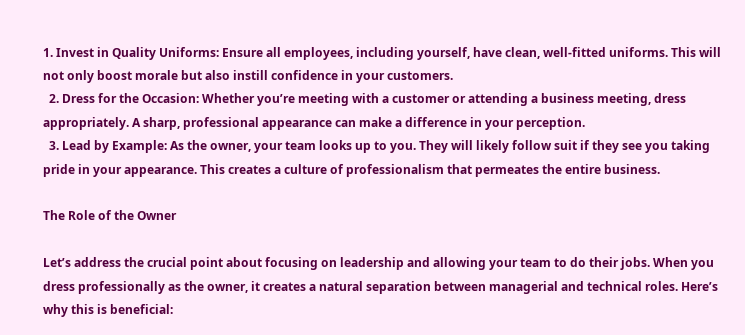1. Invest in Quality Uniforms: Ensure all employees, including yourself, have clean, well-fitted uniforms. This will not only boost morale but also instill confidence in your customers.
  2. Dress for the Occasion: Whether you’re meeting with a customer or attending a business meeting, dress appropriately. A sharp, professional appearance can make a difference in your perception.
  3. Lead by Example: As the owner, your team looks up to you. They will likely follow suit if they see you taking pride in your appearance. This creates a culture of professionalism that permeates the entire business.

The Role of the Owner

Let’s address the crucial point about focusing on leadership and allowing your team to do their jobs. When you dress professionally as the owner, it creates a natural separation between managerial and technical roles. Here’s why this is beneficial: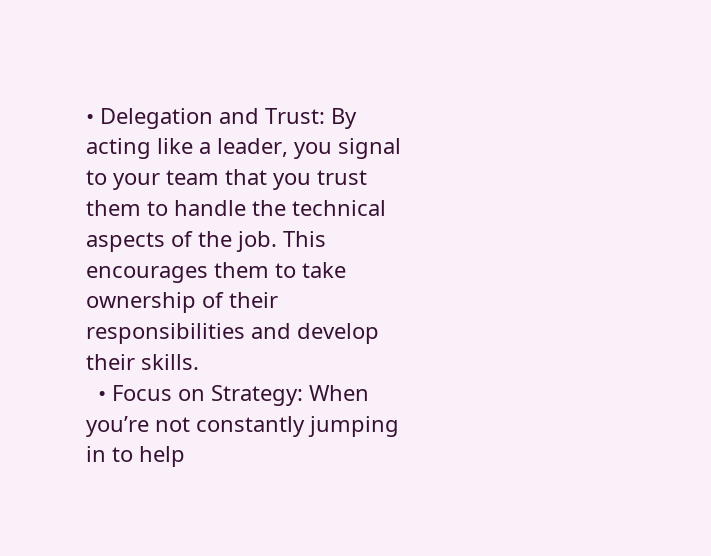• Delegation and Trust: By acting like a leader, you signal to your team that you trust them to handle the technical aspects of the job. This encourages them to take ownership of their responsibilities and develop their skills.
  • Focus on Strategy: When you’re not constantly jumping in to help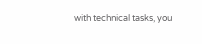with technical tasks, you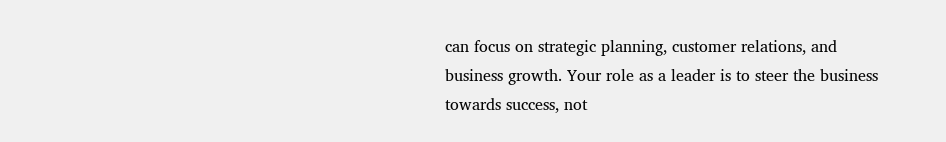can focus on strategic planning, customer relations, and business growth. Your role as a leader is to steer the business towards success, not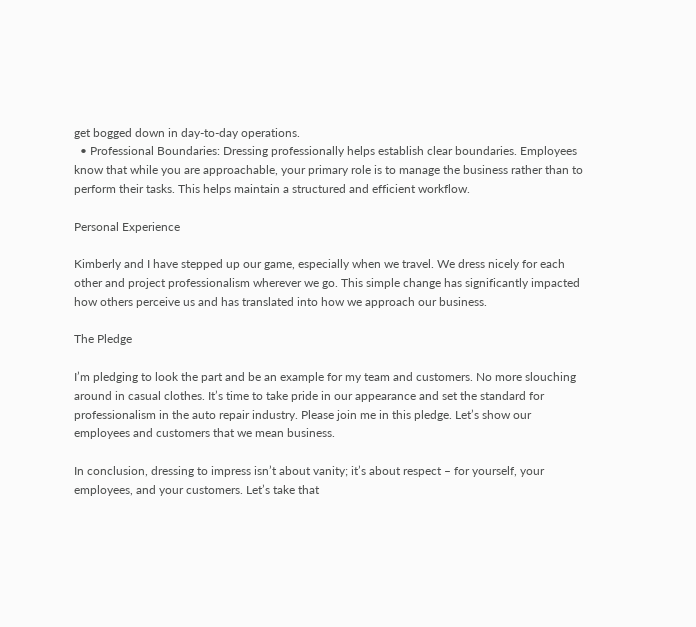get bogged down in day-to-day operations.
  • Professional Boundaries: Dressing professionally helps establish clear boundaries. Employees know that while you are approachable, your primary role is to manage the business rather than to perform their tasks. This helps maintain a structured and efficient workflow.

Personal Experience

Kimberly and I have stepped up our game, especially when we travel. We dress nicely for each other and project professionalism wherever we go. This simple change has significantly impacted how others perceive us and has translated into how we approach our business.

The Pledge

I’m pledging to look the part and be an example for my team and customers. No more slouching around in casual clothes. It’s time to take pride in our appearance and set the standard for professionalism in the auto repair industry. Please join me in this pledge. Let’s show our employees and customers that we mean business.

In conclusion, dressing to impress isn’t about vanity; it’s about respect – for yourself, your employees, and your customers. Let’s take that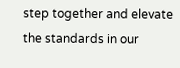step together and elevate the standards in our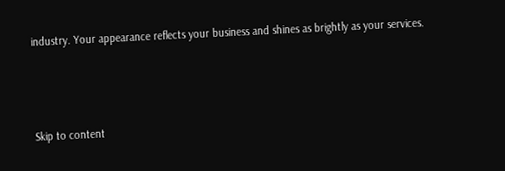industry. Your appearance reflects your business and shines as brightly as your services.



Skip to content